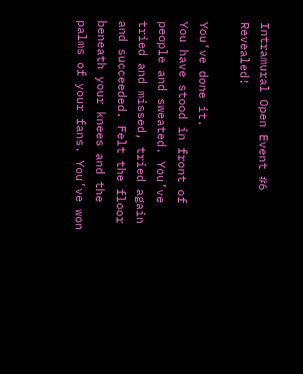Intramural Open Event #6 Revealed!

You’ve done it.
You have stood in front of people and sweated. You’ve tried and missed, tried again and succeeded. Felt the floor beneath your knees and the palms of your fans. You’ve won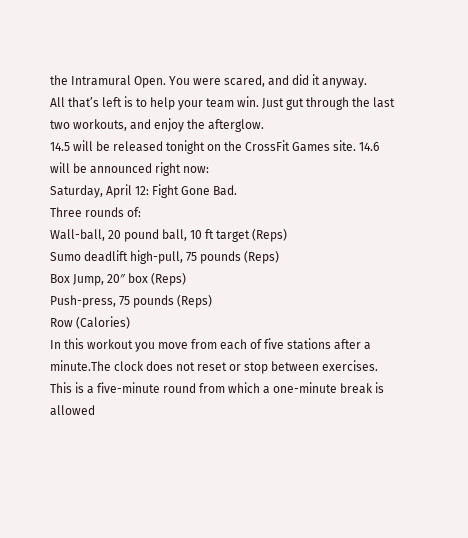the Intramural Open. You were scared, and did it anyway.
All that’s left is to help your team win. Just gut through the last two workouts, and enjoy the afterglow.
14.5 will be released tonight on the CrossFit Games site. 14.6 will be announced right now:
Saturday, April 12: Fight Gone Bad.
Three rounds of:
Wall-ball, 20 pound ball, 10 ft target (Reps)
Sumo deadlift high-pull, 75 pounds (Reps)
Box Jump, 20″ box (Reps)
Push-press, 75 pounds (Reps)
Row (Calories)
In this workout you move from each of five stations after a minute.The clock does not reset or stop between exercises. This is a five-minute round from which a one-minute break is allowed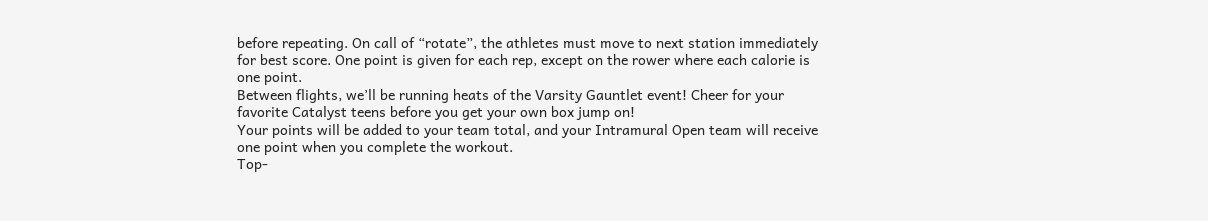before repeating. On call of “rotate”, the athletes must move to next station immediately for best score. One point is given for each rep, except on the rower where each calorie is one point.
Between flights, we’ll be running heats of the Varsity Gauntlet event! Cheer for your favorite Catalyst teens before you get your own box jump on!
Your points will be added to your team total, and your Intramural Open team will receive one point when you complete the workout.
Top-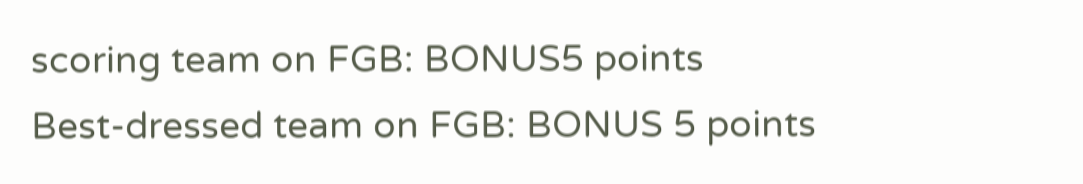scoring team on FGB: BONUS5 points
Best-dressed team on FGB: BONUS 5 points